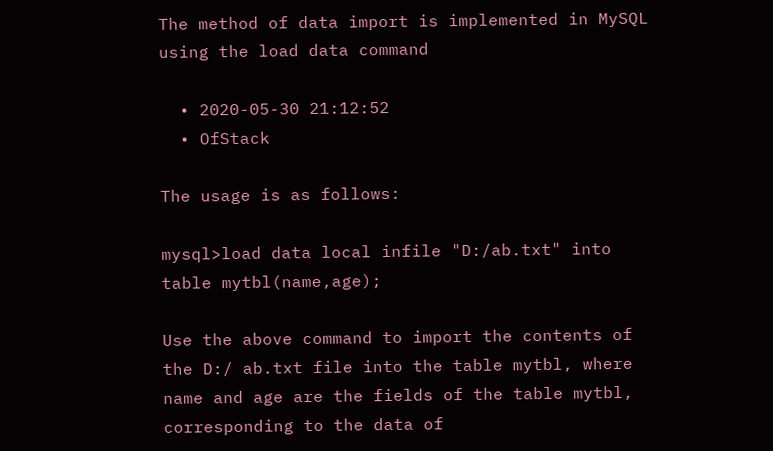The method of data import is implemented in MySQL using the load data command

  • 2020-05-30 21:12:52
  • OfStack

The usage is as follows:

mysql>load data local infile "D:/ab.txt" into table mytbl(name,age);

Use the above command to import the contents of the D:/ ab.txt file into the table mytbl, where name and age are the fields of the table mytbl, corresponding to the data of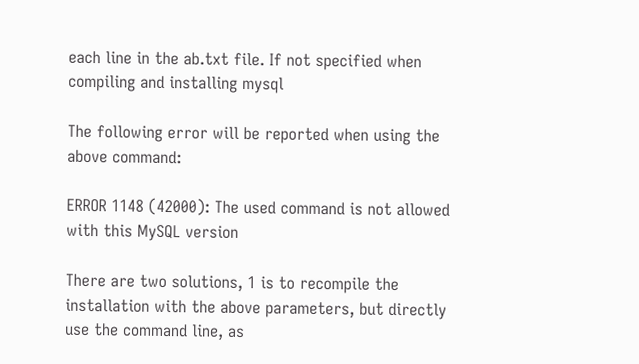each line in the ab.txt file. If not specified when compiling and installing mysql

The following error will be reported when using the above command:

ERROR 1148 (42000): The used command is not allowed with this MySQL version

There are two solutions, 1 is to recompile the installation with the above parameters, but directly use the command line, as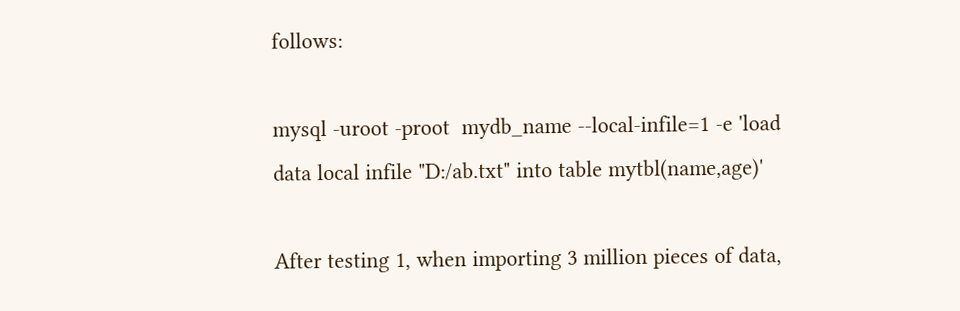follows:

mysql -uroot -proot  mydb_name --local-infile=1 -e 'load data local infile "D:/ab.txt" into table mytbl(name,age)'

After testing 1, when importing 3 million pieces of data,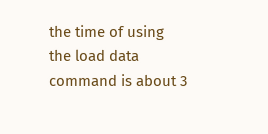the time of using the load data command is about 3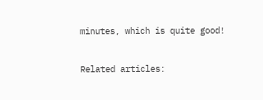minutes, which is quite good!

Related articles: